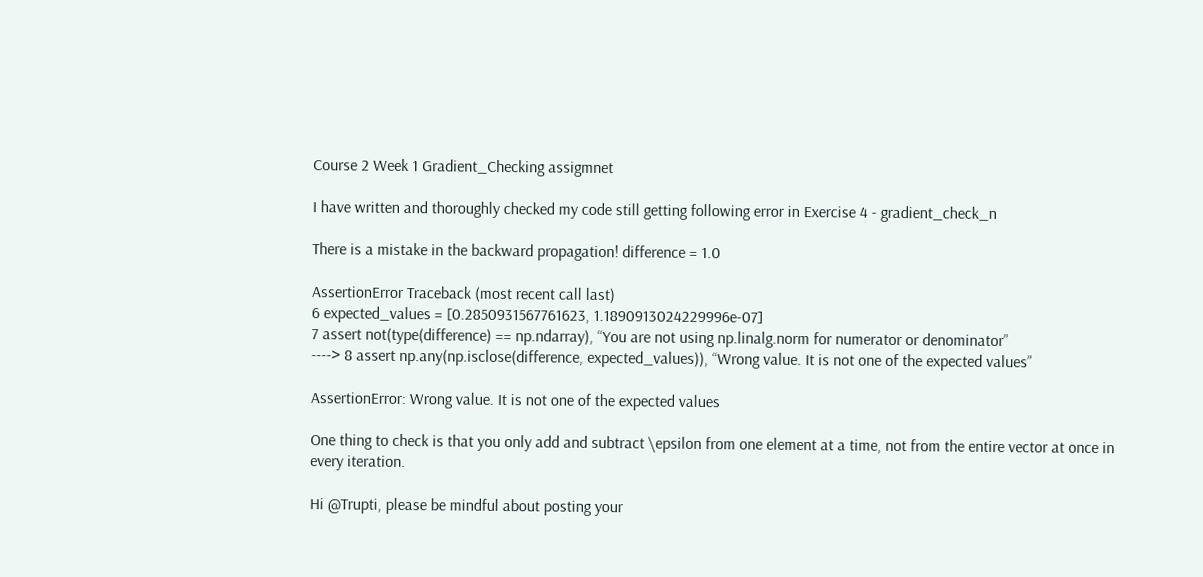Course 2 Week 1 Gradient_Checking assigmnet

I have written and thoroughly checked my code still getting following error in Exercise 4 - gradient_check_n

There is a mistake in the backward propagation! difference = 1.0

AssertionError Traceback (most recent call last)
6 expected_values = [0.2850931567761623, 1.1890913024229996e-07]
7 assert not(type(difference) == np.ndarray), “You are not using np.linalg.norm for numerator or denominator”
----> 8 assert np.any(np.isclose(difference, expected_values)), “Wrong value. It is not one of the expected values”

AssertionError: Wrong value. It is not one of the expected values

One thing to check is that you only add and subtract \epsilon from one element at a time, not from the entire vector at once in every iteration.

Hi @Trupti, please be mindful about posting your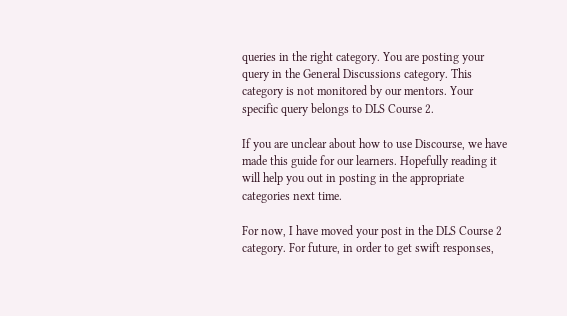queries in the right category. You are posting your query in the General Discussions category. This category is not monitored by our mentors. Your specific query belongs to DLS Course 2.

If you are unclear about how to use Discourse, we have made this guide for our learners. Hopefully reading it will help you out in posting in the appropriate categories next time.

For now, I have moved your post in the DLS Course 2 category. For future, in order to get swift responses,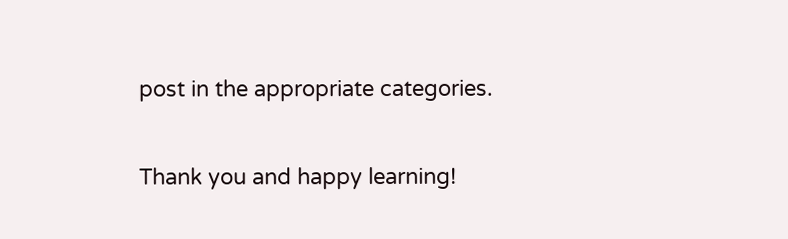post in the appropriate categories.

Thank you and happy learning!